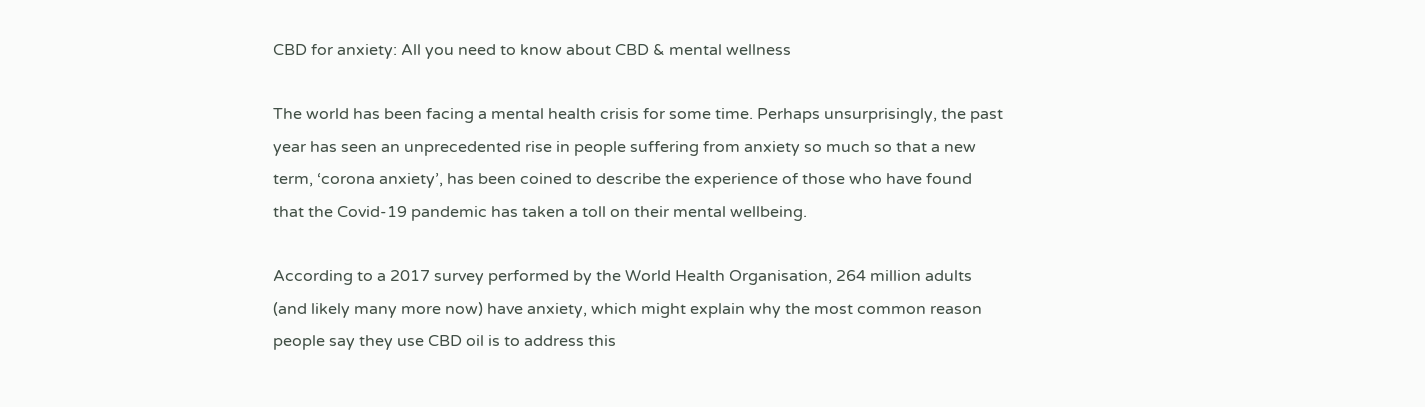CBD for anxiety: All you need to know about CBD & mental wellness

The world has been facing a mental health crisis for some time. Perhaps unsurprisingly, the past year has seen an unprecedented rise in people suffering from anxiety so much so that a new term, ‘corona anxiety’, has been coined to describe the experience of those who have found that the Covid-19 pandemic has taken a toll on their mental wellbeing.

According to a 2017 survey performed by the World Health Organisation, 264 million adults (and likely many more now) have anxiety, which might explain why the most common reason people say they use CBD oil is to address this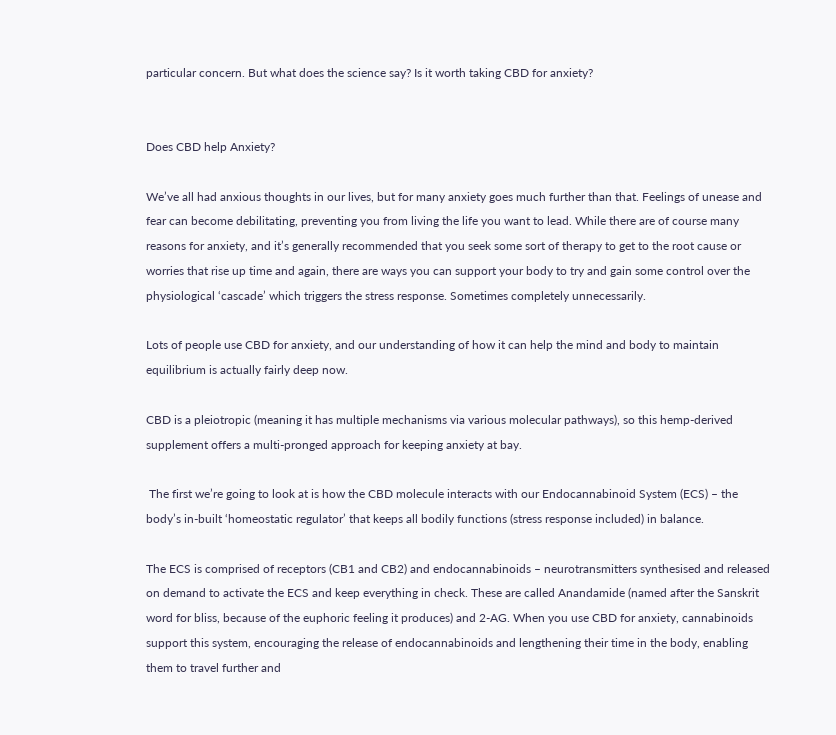particular concern. But what does the science say? Is it worth taking CBD for anxiety?


Does CBD help Anxiety?

We’ve all had anxious thoughts in our lives, but for many anxiety goes much further than that. Feelings of unease and fear can become debilitating, preventing you from living the life you want to lead. While there are of course many reasons for anxiety, and it’s generally recommended that you seek some sort of therapy to get to the root cause or worries that rise up time and again, there are ways you can support your body to try and gain some control over the physiological ‘cascade’ which triggers the stress response. Sometimes completely unnecessarily.

Lots of people use CBD for anxiety, and our understanding of how it can help the mind and body to maintain equilibrium is actually fairly deep now.

CBD is a pleiotropic (meaning it has multiple mechanisms via various molecular pathways), so this hemp-derived supplement offers a multi-pronged approach for keeping anxiety at bay.

 The first we’re going to look at is how the CBD molecule interacts with our Endocannabinoid System (ECS) – the body’s in-built ‘homeostatic regulator’ that keeps all bodily functions (stress response included) in balance.

The ECS is comprised of receptors (CB1 and CB2) and endocannabinoids – neurotransmitters synthesised and released on demand to activate the ECS and keep everything in check. These are called Anandamide (named after the Sanskrit word for bliss, because of the euphoric feeling it produces) and 2-AG. When you use CBD for anxiety, cannabinoids support this system, encouraging the release of endocannabinoids and lengthening their time in the body, enabling them to travel further and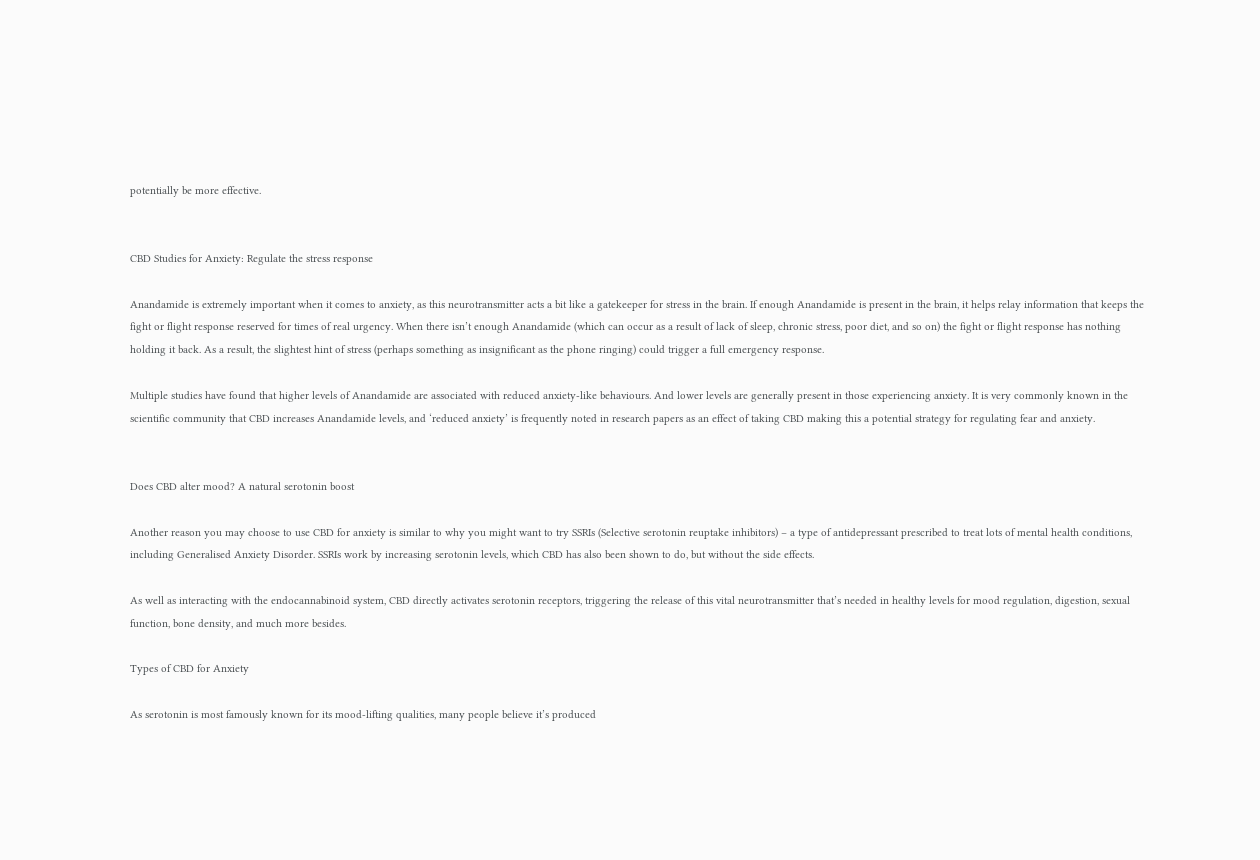potentially be more effective.


CBD Studies for Anxiety: Regulate the stress response

Anandamide is extremely important when it comes to anxiety, as this neurotransmitter acts a bit like a gatekeeper for stress in the brain. If enough Anandamide is present in the brain, it helps relay information that keeps the fight or flight response reserved for times of real urgency. When there isn’t enough Anandamide (which can occur as a result of lack of sleep, chronic stress, poor diet, and so on) the fight or flight response has nothing holding it back. As a result, the slightest hint of stress (perhaps something as insignificant as the phone ringing) could trigger a full emergency response.

Multiple studies have found that higher levels of Anandamide are associated with reduced anxiety-like behaviours. And lower levels are generally present in those experiencing anxiety. It is very commonly known in the scientific community that CBD increases Anandamide levels, and ‘reduced anxiety’ is frequently noted in research papers as an effect of taking CBD making this a potential strategy for regulating fear and anxiety.


Does CBD alter mood? A natural serotonin boost

Another reason you may choose to use CBD for anxiety is similar to why you might want to try SSRIs (Selective serotonin reuptake inhibitors) – a type of antidepressant prescribed to treat lots of mental health conditions, including Generalised Anxiety Disorder. SSRIs work by increasing serotonin levels, which CBD has also been shown to do, but without the side effects.

As well as interacting with the endocannabinoid system, CBD directly activates serotonin receptors, triggering the release of this vital neurotransmitter that’s needed in healthy levels for mood regulation, digestion, sexual function, bone density, and much more besides.

Types of CBD for Anxiety

As serotonin is most famously known for its mood-lifting qualities, many people believe it’s produced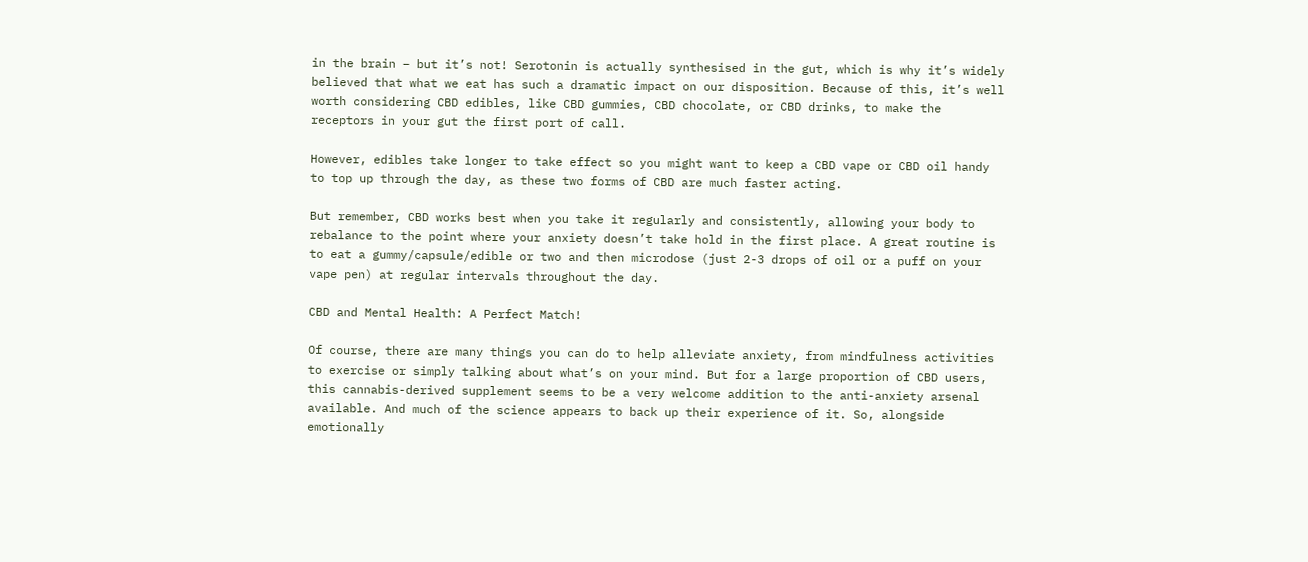in the brain – but it’s not! Serotonin is actually synthesised in the gut, which is why it’s widely believed that what we eat has such a dramatic impact on our disposition. Because of this, it’s well worth considering CBD edibles, like CBD gummies, CBD chocolate, or CBD drinks, to make the receptors in your gut the first port of call.

However, edibles take longer to take effect so you might want to keep a CBD vape or CBD oil handy to top up through the day, as these two forms of CBD are much faster acting.

But remember, CBD works best when you take it regularly and consistently, allowing your body to rebalance to the point where your anxiety doesn’t take hold in the first place. A great routine is to eat a gummy/capsule/edible or two and then microdose (just 2-3 drops of oil or a puff on your vape pen) at regular intervals throughout the day.

CBD and Mental Health: A Perfect Match!

Of course, there are many things you can do to help alleviate anxiety, from mindfulness activities to exercise or simply talking about what’s on your mind. But for a large proportion of CBD users, this cannabis-derived supplement seems to be a very welcome addition to the anti-anxiety arsenal available. And much of the science appears to back up their experience of it. So, alongside emotionally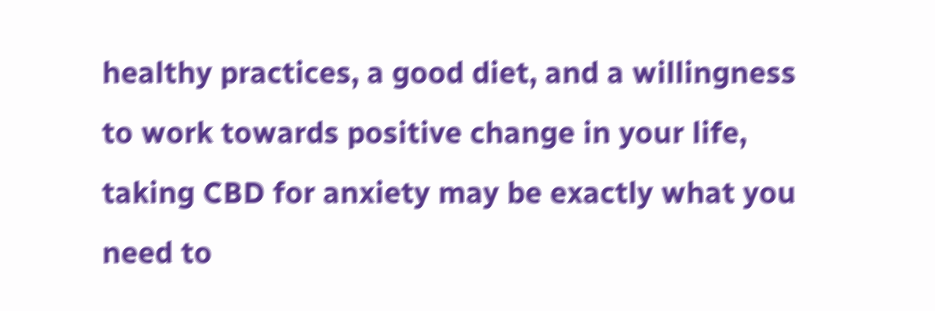healthy practices, a good diet, and a willingness to work towards positive change in your life, taking CBD for anxiety may be exactly what you need to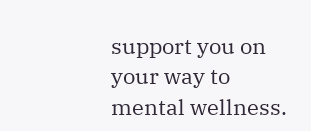support you on your way to mental wellness.